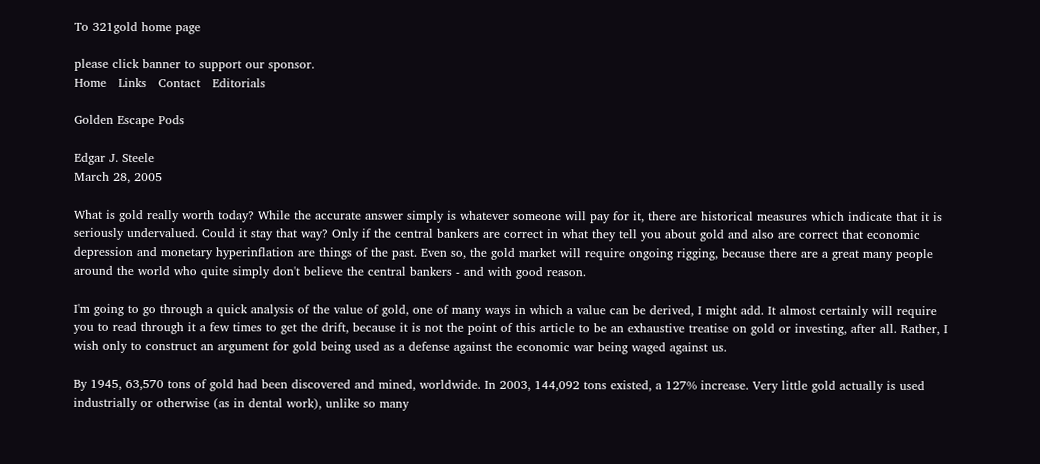To 321gold home page

please click banner to support our sponsor.
Home   Links   Contact   Editorials

Golden Escape Pods

Edgar J. Steele
March 28, 2005

What is gold really worth today? While the accurate answer simply is whatever someone will pay for it, there are historical measures which indicate that it is seriously undervalued. Could it stay that way? Only if the central bankers are correct in what they tell you about gold and also are correct that economic depression and monetary hyperinflation are things of the past. Even so, the gold market will require ongoing rigging, because there are a great many people around the world who quite simply don't believe the central bankers - and with good reason.

I'm going to go through a quick analysis of the value of gold, one of many ways in which a value can be derived, I might add. It almost certainly will require you to read through it a few times to get the drift, because it is not the point of this article to be an exhaustive treatise on gold or investing, after all. Rather, I wish only to construct an argument for gold being used as a defense against the economic war being waged against us.

By 1945, 63,570 tons of gold had been discovered and mined, worldwide. In 2003, 144,092 tons existed, a 127% increase. Very little gold actually is used industrially or otherwise (as in dental work), unlike so many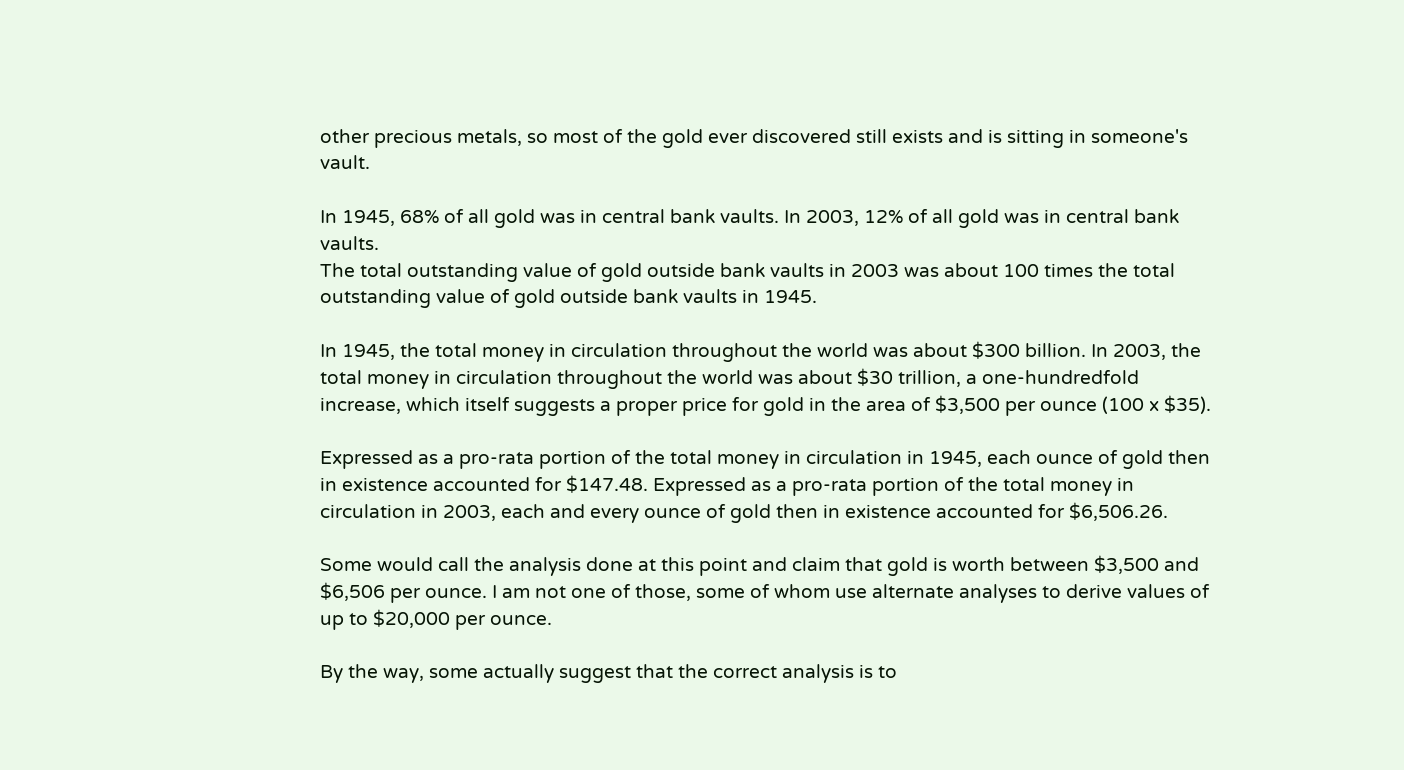other precious metals, so most of the gold ever discovered still exists and is sitting in someone's vault.

In 1945, 68% of all gold was in central bank vaults. In 2003, 12% of all gold was in central bank vaults.
The total outstanding value of gold outside bank vaults in 2003 was about 100 times the total outstanding value of gold outside bank vaults in 1945.

In 1945, the total money in circulation throughout the world was about $300 billion. In 2003, the total money in circulation throughout the world was about $30 trillion, a one-hundredfold increase, which itself suggests a proper price for gold in the area of $3,500 per ounce (100 x $35).

Expressed as a pro-rata portion of the total money in circulation in 1945, each ounce of gold then in existence accounted for $147.48. Expressed as a pro-rata portion of the total money in circulation in 2003, each and every ounce of gold then in existence accounted for $6,506.26.

Some would call the analysis done at this point and claim that gold is worth between $3,500 and $6,506 per ounce. I am not one of those, some of whom use alternate analyses to derive values of up to $20,000 per ounce.

By the way, some actually suggest that the correct analysis is to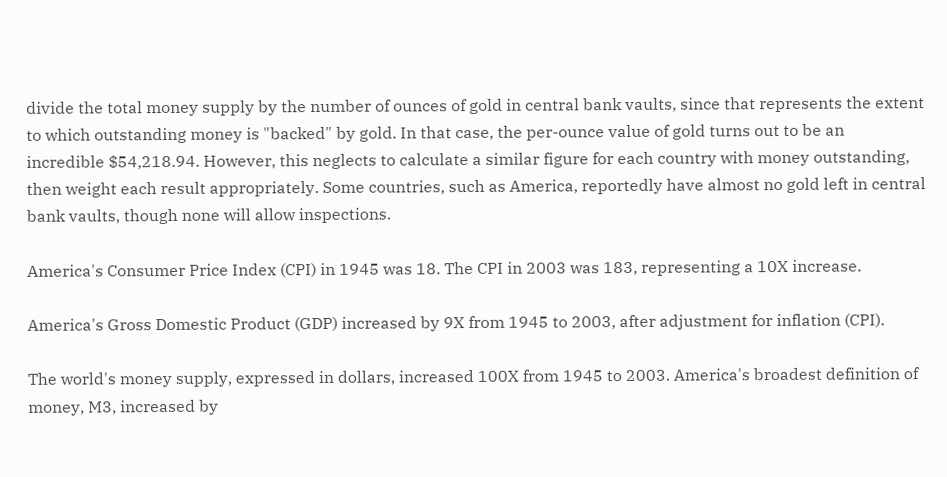divide the total money supply by the number of ounces of gold in central bank vaults, since that represents the extent to which outstanding money is "backed" by gold. In that case, the per-ounce value of gold turns out to be an incredible $54,218.94. However, this neglects to calculate a similar figure for each country with money outstanding, then weight each result appropriately. Some countries, such as America, reportedly have almost no gold left in central bank vaults, though none will allow inspections.

America's Consumer Price Index (CPI) in 1945 was 18. The CPI in 2003 was 183, representing a 10X increase.

America's Gross Domestic Product (GDP) increased by 9X from 1945 to 2003, after adjustment for inflation (CPI).

The world's money supply, expressed in dollars, increased 100X from 1945 to 2003. America's broadest definition of money, M3, increased by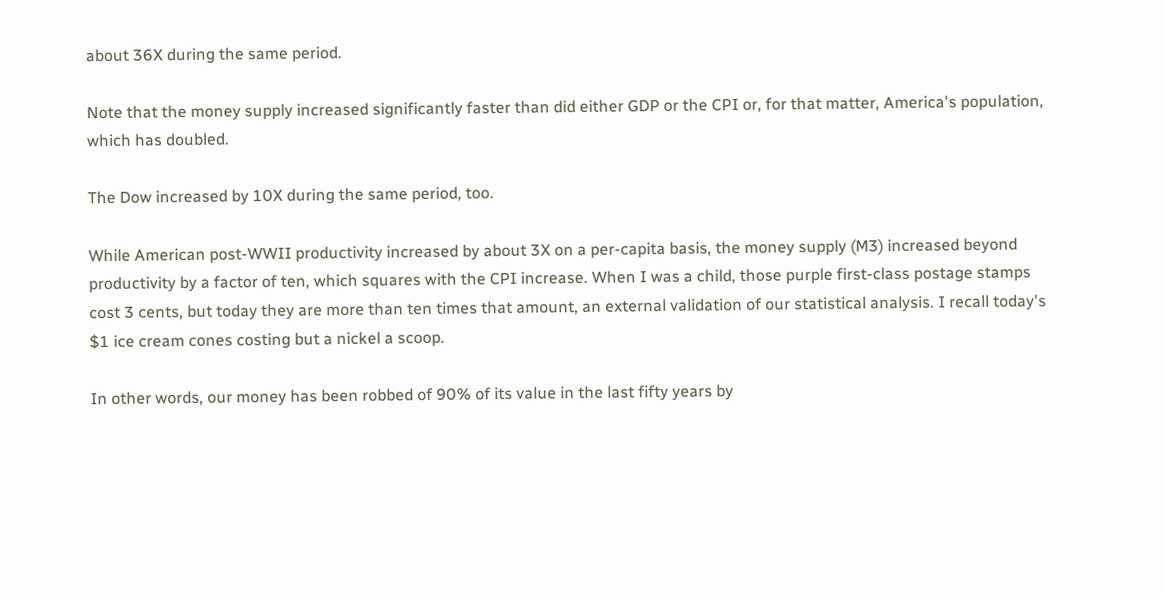about 36X during the same period.

Note that the money supply increased significantly faster than did either GDP or the CPI or, for that matter, America's population, which has doubled.

The Dow increased by 10X during the same period, too.

While American post-WWII productivity increased by about 3X on a per-capita basis, the money supply (M3) increased beyond productivity by a factor of ten, which squares with the CPI increase. When I was a child, those purple first-class postage stamps cost 3 cents, but today they are more than ten times that amount, an external validation of our statistical analysis. I recall today's $1 ice cream cones costing but a nickel a scoop.

In other words, our money has been robbed of 90% of its value in the last fifty years by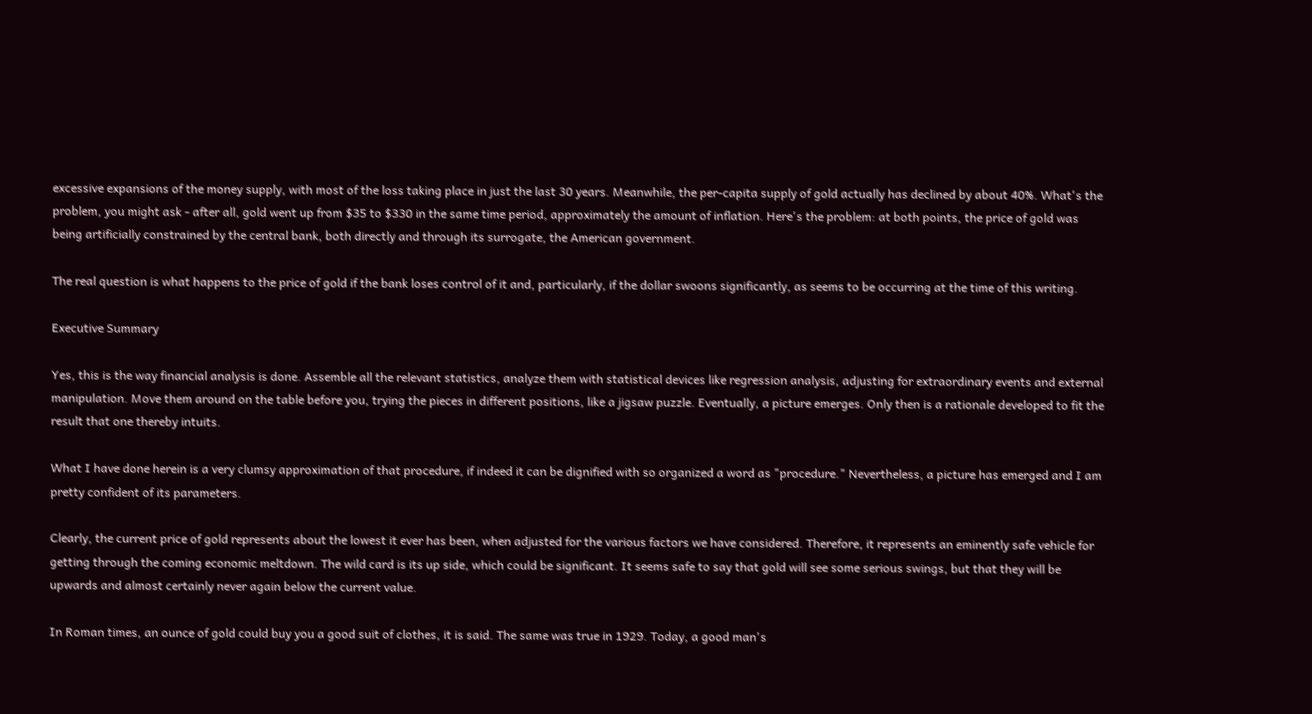excessive expansions of the money supply, with most of the loss taking place in just the last 30 years. Meanwhile, the per-capita supply of gold actually has declined by about 40%. What's the problem, you might ask - after all, gold went up from $35 to $330 in the same time period, approximately the amount of inflation. Here's the problem: at both points, the price of gold was being artificially constrained by the central bank, both directly and through its surrogate, the American government.

The real question is what happens to the price of gold if the bank loses control of it and, particularly, if the dollar swoons significantly, as seems to be occurring at the time of this writing.

Executive Summary

Yes, this is the way financial analysis is done. Assemble all the relevant statistics, analyze them with statistical devices like regression analysis, adjusting for extraordinary events and external manipulation. Move them around on the table before you, trying the pieces in different positions, like a jigsaw puzzle. Eventually, a picture emerges. Only then is a rationale developed to fit the result that one thereby intuits.

What I have done herein is a very clumsy approximation of that procedure, if indeed it can be dignified with so organized a word as "procedure." Nevertheless, a picture has emerged and I am pretty confident of its parameters.

Clearly, the current price of gold represents about the lowest it ever has been, when adjusted for the various factors we have considered. Therefore, it represents an eminently safe vehicle for getting through the coming economic meltdown. The wild card is its up side, which could be significant. It seems safe to say that gold will see some serious swings, but that they will be upwards and almost certainly never again below the current value.

In Roman times, an ounce of gold could buy you a good suit of clothes, it is said. The same was true in 1929. Today, a good man's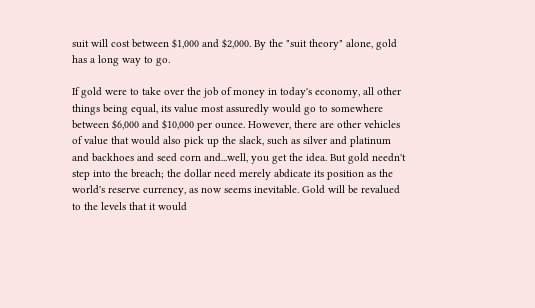suit will cost between $1,000 and $2,000. By the "suit theory" alone, gold has a long way to go.

If gold were to take over the job of money in today's economy, all other things being equal, its value most assuredly would go to somewhere between $6,000 and $10,000 per ounce. However, there are other vehicles of value that would also pick up the slack, such as silver and platinum and backhoes and seed corn and...well, you get the idea. But gold needn't step into the breach; the dollar need merely abdicate its position as the world's reserve currency, as now seems inevitable. Gold will be revalued to the levels that it would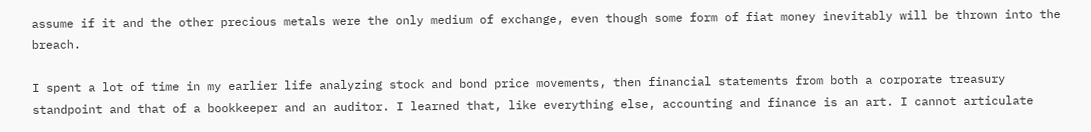assume if it and the other precious metals were the only medium of exchange, even though some form of fiat money inevitably will be thrown into the breach.

I spent a lot of time in my earlier life analyzing stock and bond price movements, then financial statements from both a corporate treasury standpoint and that of a bookkeeper and an auditor. I learned that, like everything else, accounting and finance is an art. I cannot articulate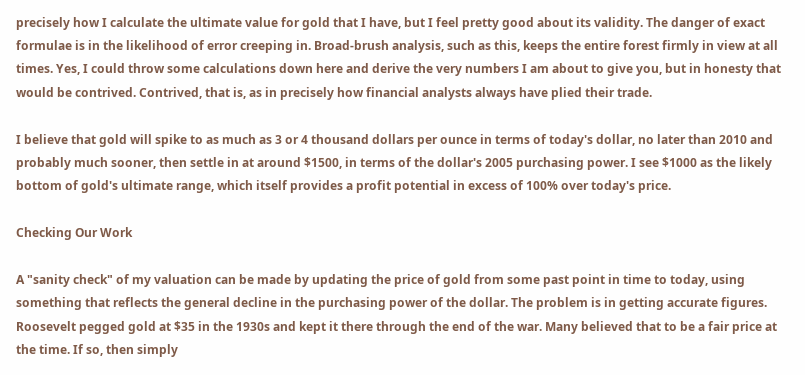precisely how I calculate the ultimate value for gold that I have, but I feel pretty good about its validity. The danger of exact formulae is in the likelihood of error creeping in. Broad-brush analysis, such as this, keeps the entire forest firmly in view at all times. Yes, I could throw some calculations down here and derive the very numbers I am about to give you, but in honesty that would be contrived. Contrived, that is, as in precisely how financial analysts always have plied their trade.

I believe that gold will spike to as much as 3 or 4 thousand dollars per ounce in terms of today's dollar, no later than 2010 and probably much sooner, then settle in at around $1500, in terms of the dollar's 2005 purchasing power. I see $1000 as the likely bottom of gold's ultimate range, which itself provides a profit potential in excess of 100% over today's price.

Checking Our Work

A "sanity check" of my valuation can be made by updating the price of gold from some past point in time to today, using something that reflects the general decline in the purchasing power of the dollar. The problem is in getting accurate figures. Roosevelt pegged gold at $35 in the 1930s and kept it there through the end of the war. Many believed that to be a fair price at the time. If so, then simply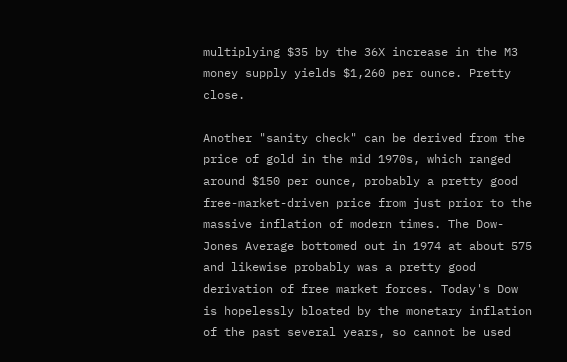multiplying $35 by the 36X increase in the M3 money supply yields $1,260 per ounce. Pretty close.

Another "sanity check" can be derived from the price of gold in the mid 1970s, which ranged around $150 per ounce, probably a pretty good free-market-driven price from just prior to the massive inflation of modern times. The Dow-Jones Average bottomed out in 1974 at about 575 and likewise probably was a pretty good derivation of free market forces. Today's Dow is hopelessly bloated by the monetary inflation of the past several years, so cannot be used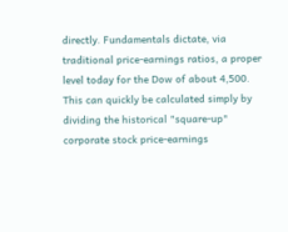directly. Fundamentals dictate, via traditional price-earnings ratios, a proper level today for the Dow of about 4,500. This can quickly be calculated simply by dividing the historical "square-up" corporate stock price-earnings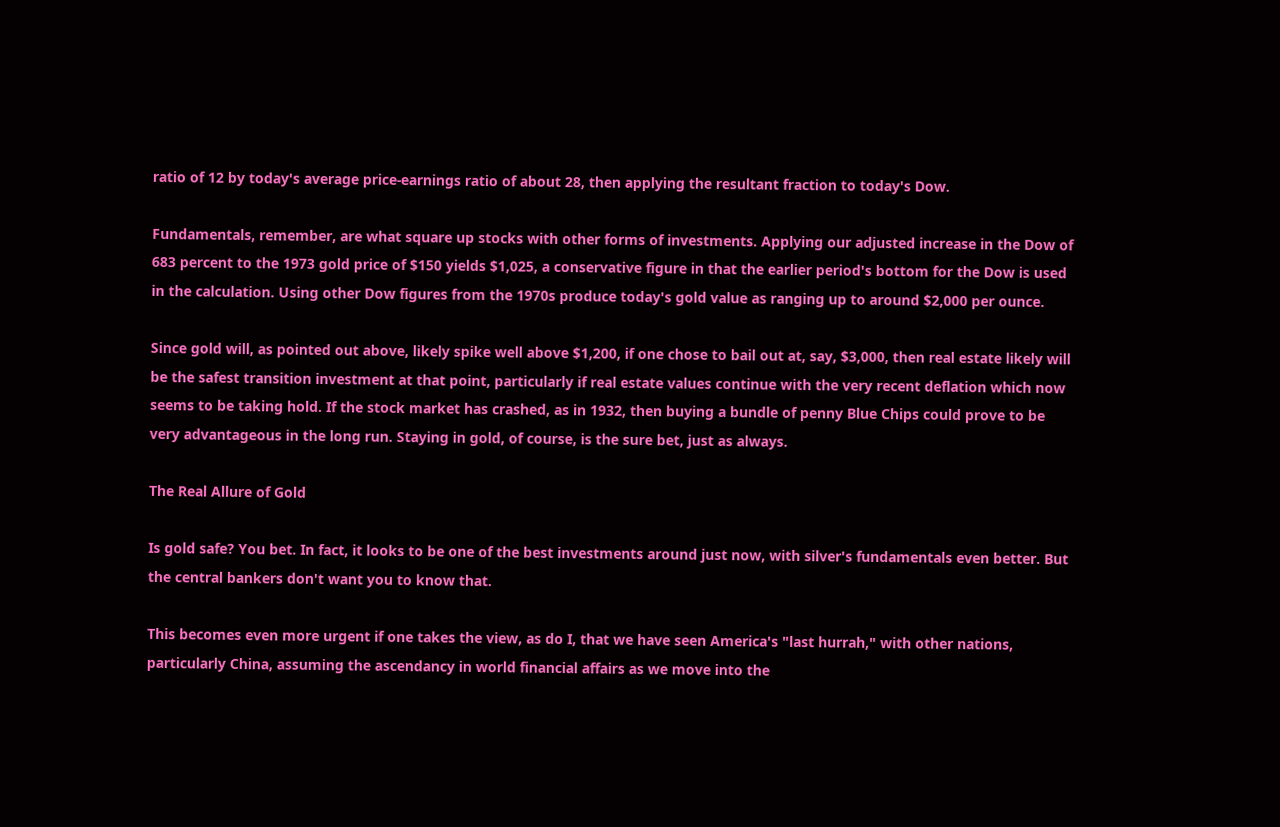ratio of 12 by today's average price-earnings ratio of about 28, then applying the resultant fraction to today's Dow.

Fundamentals, remember, are what square up stocks with other forms of investments. Applying our adjusted increase in the Dow of 683 percent to the 1973 gold price of $150 yields $1,025, a conservative figure in that the earlier period's bottom for the Dow is used in the calculation. Using other Dow figures from the 1970s produce today's gold value as ranging up to around $2,000 per ounce.

Since gold will, as pointed out above, likely spike well above $1,200, if one chose to bail out at, say, $3,000, then real estate likely will be the safest transition investment at that point, particularly if real estate values continue with the very recent deflation which now seems to be taking hold. If the stock market has crashed, as in 1932, then buying a bundle of penny Blue Chips could prove to be very advantageous in the long run. Staying in gold, of course, is the sure bet, just as always.

The Real Allure of Gold

Is gold safe? You bet. In fact, it looks to be one of the best investments around just now, with silver's fundamentals even better. But the central bankers don't want you to know that.

This becomes even more urgent if one takes the view, as do I, that we have seen America's "last hurrah," with other nations, particularly China, assuming the ascendancy in world financial affairs as we move into the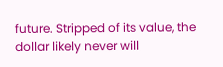future. Stripped of its value, the dollar likely never will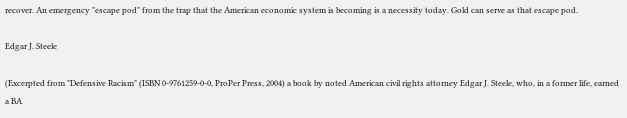recover. An emergency "escape pod" from the trap that the American economic system is becoming is a necessity today. Gold can serve as that escape pod.

Edgar J. Steele

(Excerpted from "Defensive Racism" (ISBN 0-9761259-0-0, ProPer Press, 2004) a book by noted American civil rights attorney Edgar J. Steele, who, in a former life, earned a BA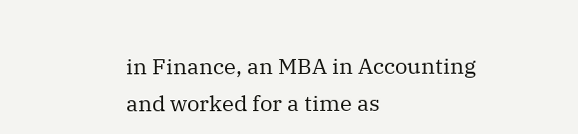in Finance, an MBA in Accounting and worked for a time as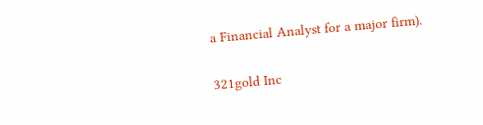a Financial Analyst for a major firm).

321gold Inc